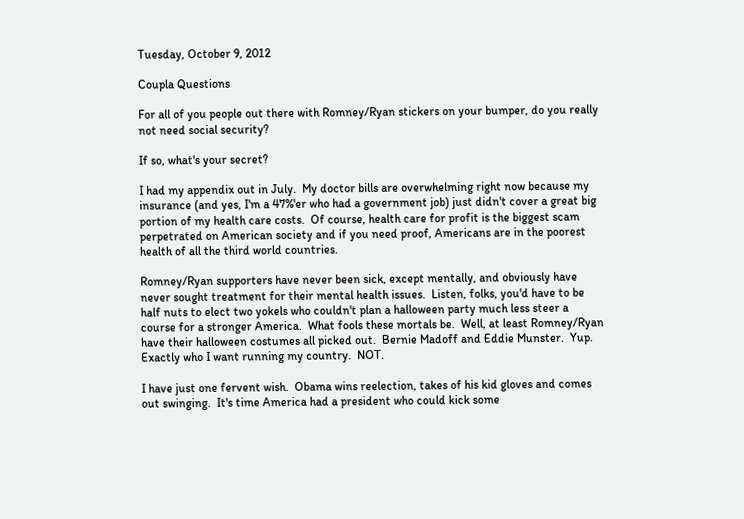Tuesday, October 9, 2012

Coupla Questions

For all of you people out there with Romney/Ryan stickers on your bumper, do you really not need social security?

If so, what's your secret?

I had my appendix out in July.  My doctor bills are overwhelming right now because my insurance (and yes, I'm a 47%'er who had a government job) just didn't cover a great big portion of my health care costs.  Of course, health care for profit is the biggest scam perpetrated on American society and if you need proof, Americans are in the poorest health of all the third world countries.

Romney/Ryan supporters have never been sick, except mentally, and obviously have never sought treatment for their mental health issues.  Listen, folks, you'd have to be half nuts to elect two yokels who couldn't plan a halloween party much less steer a course for a stronger America.  What fools these mortals be.  Well, at least Romney/Ryan have their halloween costumes all picked out.  Bernie Madoff and Eddie Munster.  Yup.  Exactly who I want running my country.  NOT.

I have just one fervent wish.  Obama wins reelection, takes of his kid gloves and comes out swinging.  It's time America had a president who could kick some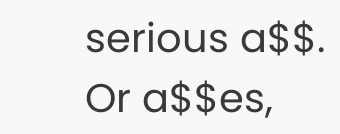serious a$$.  Or a$$es,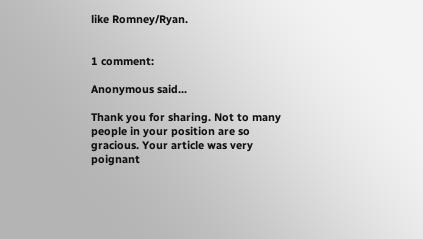like Romney/Ryan.


1 comment:

Anonymous said...

Thank you for sharing. Not to many people in your position are so gracious. Your article was very poignant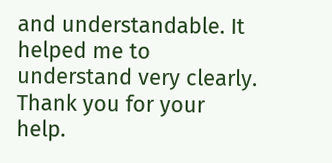and understandable. It helped me to understand very clearly. Thank you for your help.